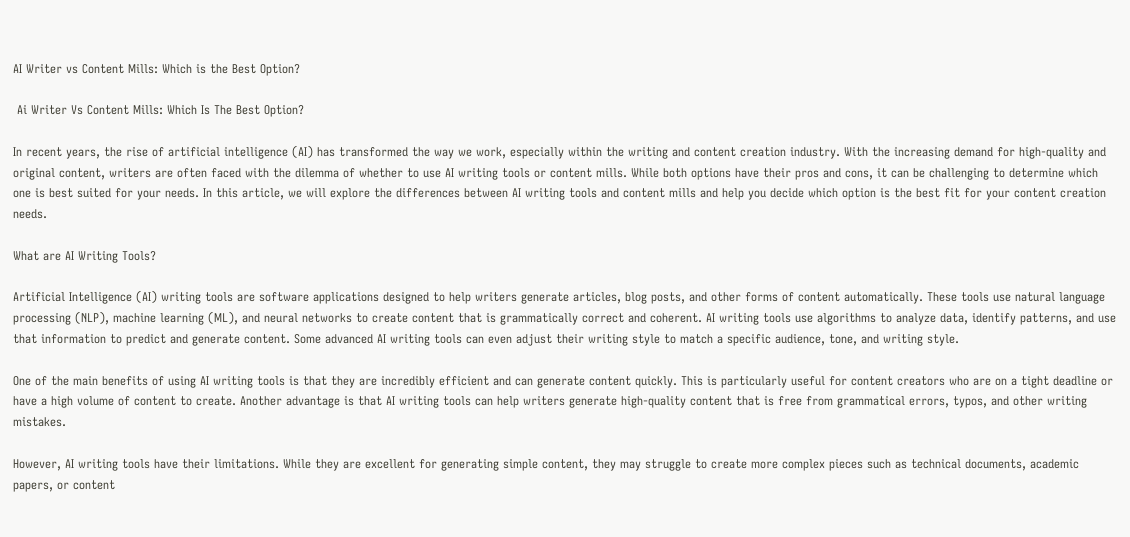AI Writer vs Content Mills: Which is the Best Option?

 Ai Writer Vs Content Mills: Which Is The Best Option?

In recent years, the rise of artificial intelligence (AI) has transformed the way we work, especially within the writing and content creation industry. With the increasing demand for high-quality and original content, writers are often faced with the dilemma of whether to use AI writing tools or content mills. While both options have their pros and cons, it can be challenging to determine which one is best suited for your needs. In this article, we will explore the differences between AI writing tools and content mills and help you decide which option is the best fit for your content creation needs.

What are AI Writing Tools?

Artificial Intelligence (AI) writing tools are software applications designed to help writers generate articles, blog posts, and other forms of content automatically. These tools use natural language processing (NLP), machine learning (ML), and neural networks to create content that is grammatically correct and coherent. AI writing tools use algorithms to analyze data, identify patterns, and use that information to predict and generate content. Some advanced AI writing tools can even adjust their writing style to match a specific audience, tone, and writing style.

One of the main benefits of using AI writing tools is that they are incredibly efficient and can generate content quickly. This is particularly useful for content creators who are on a tight deadline or have a high volume of content to create. Another advantage is that AI writing tools can help writers generate high-quality content that is free from grammatical errors, typos, and other writing mistakes.

However, AI writing tools have their limitations. While they are excellent for generating simple content, they may struggle to create more complex pieces such as technical documents, academic papers, or content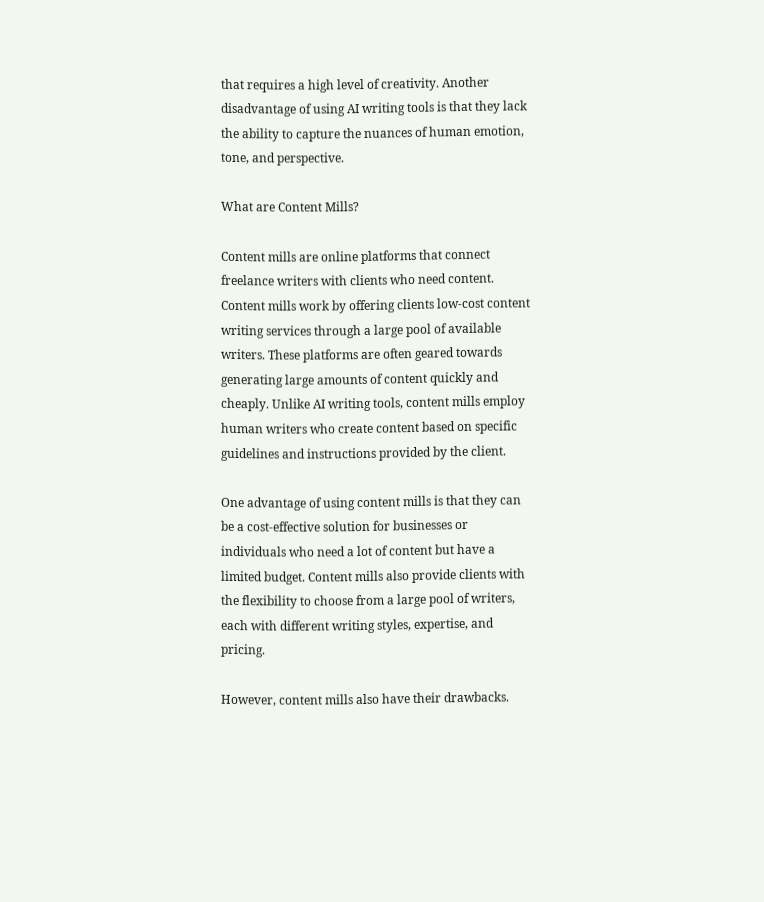that requires a high level of creativity. Another disadvantage of using AI writing tools is that they lack the ability to capture the nuances of human emotion, tone, and perspective.

What are Content Mills?

Content mills are online platforms that connect freelance writers with clients who need content. Content mills work by offering clients low-cost content writing services through a large pool of available writers. These platforms are often geared towards generating large amounts of content quickly and cheaply. Unlike AI writing tools, content mills employ human writers who create content based on specific guidelines and instructions provided by the client.

One advantage of using content mills is that they can be a cost-effective solution for businesses or individuals who need a lot of content but have a limited budget. Content mills also provide clients with the flexibility to choose from a large pool of writers, each with different writing styles, expertise, and pricing.

However, content mills also have their drawbacks.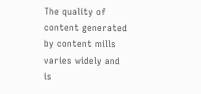The quality of content generated by content mills varies widely and is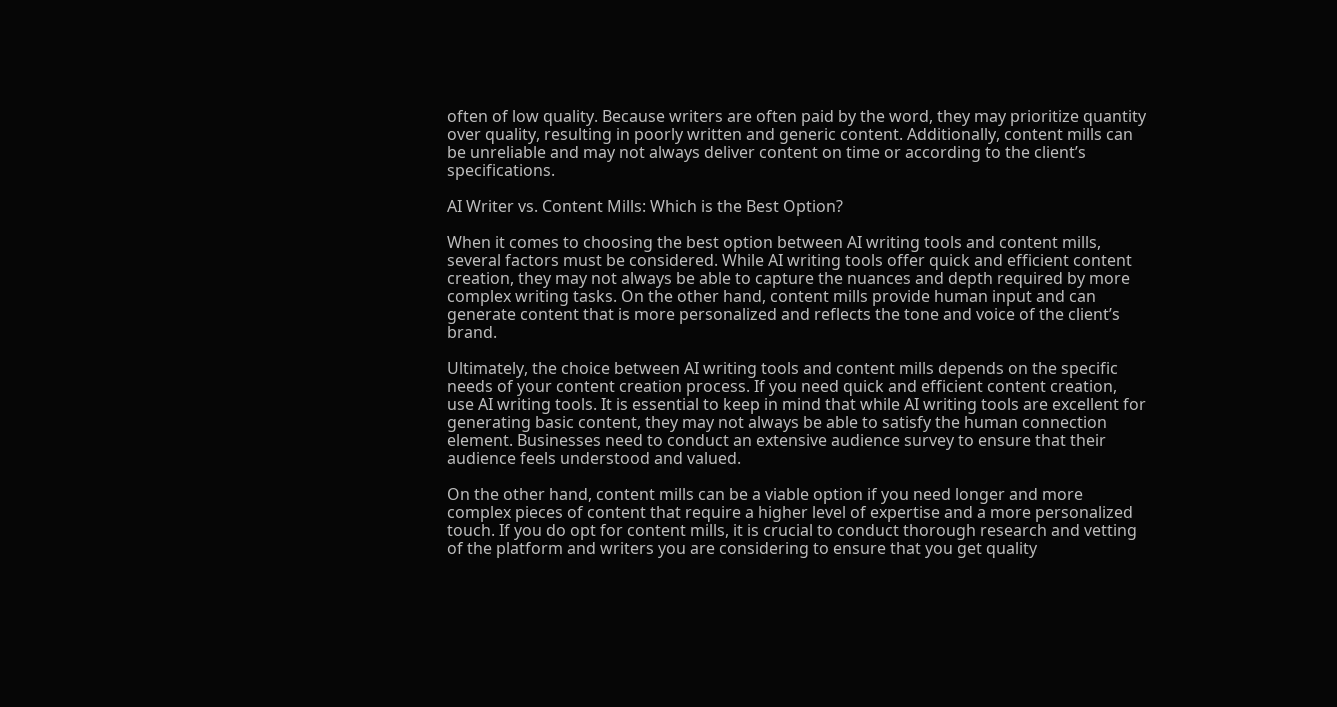often of low quality. Because writers are often paid by the word, they may prioritize quantity over quality, resulting in poorly written and generic content. Additionally, content mills can be unreliable and may not always deliver content on time or according to the client’s specifications.

AI Writer vs. Content Mills: Which is the Best Option?

When it comes to choosing the best option between AI writing tools and content mills, several factors must be considered. While AI writing tools offer quick and efficient content creation, they may not always be able to capture the nuances and depth required by more complex writing tasks. On the other hand, content mills provide human input and can generate content that is more personalized and reflects the tone and voice of the client’s brand.

Ultimately, the choice between AI writing tools and content mills depends on the specific needs of your content creation process. If you need quick and efficient content creation, use AI writing tools. It is essential to keep in mind that while AI writing tools are excellent for generating basic content, they may not always be able to satisfy the human connection element. Businesses need to conduct an extensive audience survey to ensure that their audience feels understood and valued.

On the other hand, content mills can be a viable option if you need longer and more complex pieces of content that require a higher level of expertise and a more personalized touch. If you do opt for content mills, it is crucial to conduct thorough research and vetting of the platform and writers you are considering to ensure that you get quality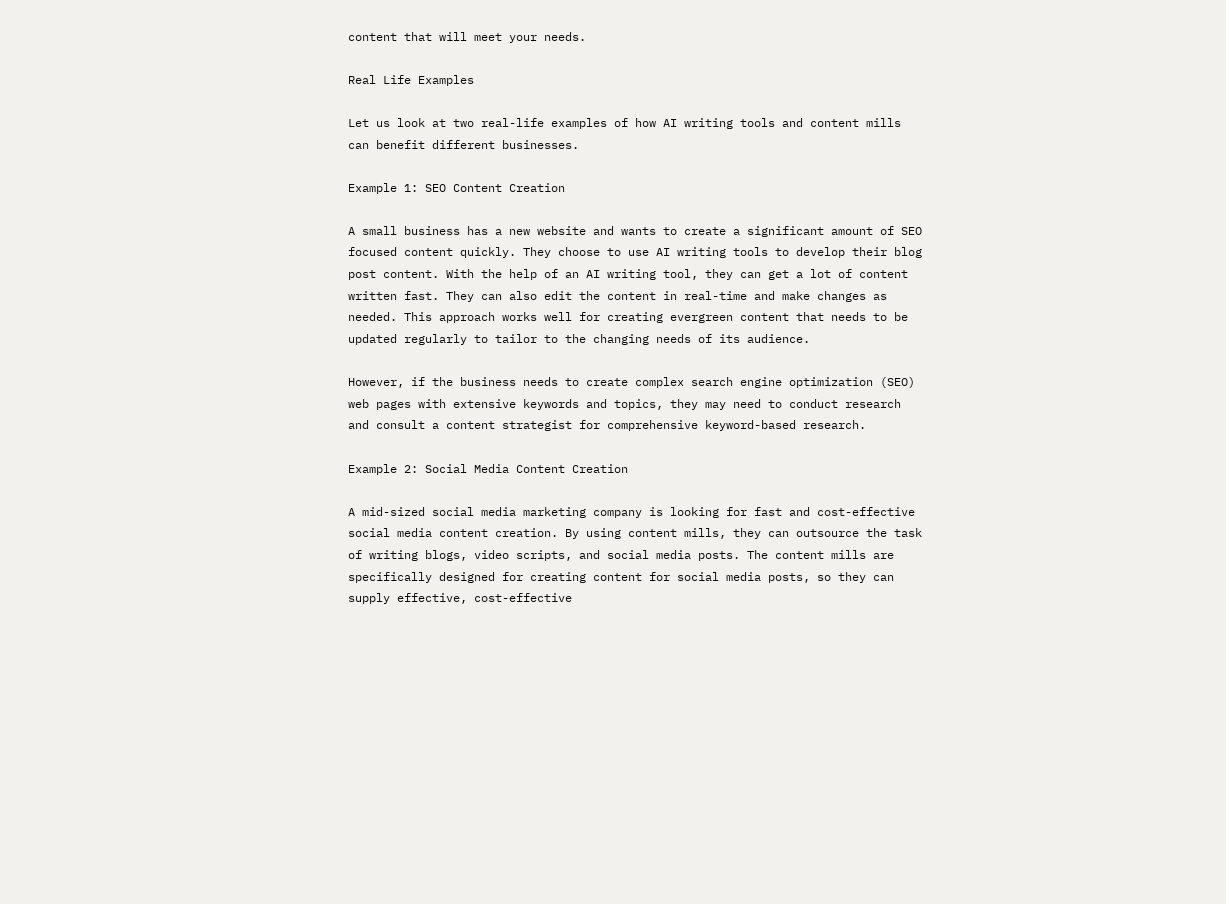content that will meet your needs.

Real Life Examples

Let us look at two real-life examples of how AI writing tools and content mills can benefit different businesses.

Example 1: SEO Content Creation

A small business has a new website and wants to create a significant amount of SEO focused content quickly. They choose to use AI writing tools to develop their blog post content. With the help of an AI writing tool, they can get a lot of content written fast. They can also edit the content in real-time and make changes as needed. This approach works well for creating evergreen content that needs to be updated regularly to tailor to the changing needs of its audience.

However, if the business needs to create complex search engine optimization (SEO) web pages with extensive keywords and topics, they may need to conduct research and consult a content strategist for comprehensive keyword-based research.

Example 2: Social Media Content Creation

A mid-sized social media marketing company is looking for fast and cost-effective social media content creation. By using content mills, they can outsource the task of writing blogs, video scripts, and social media posts. The content mills are specifically designed for creating content for social media posts, so they can supply effective, cost-effective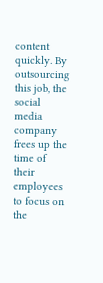content quickly. By outsourcing this job, the social media company frees up the time of their employees to focus on the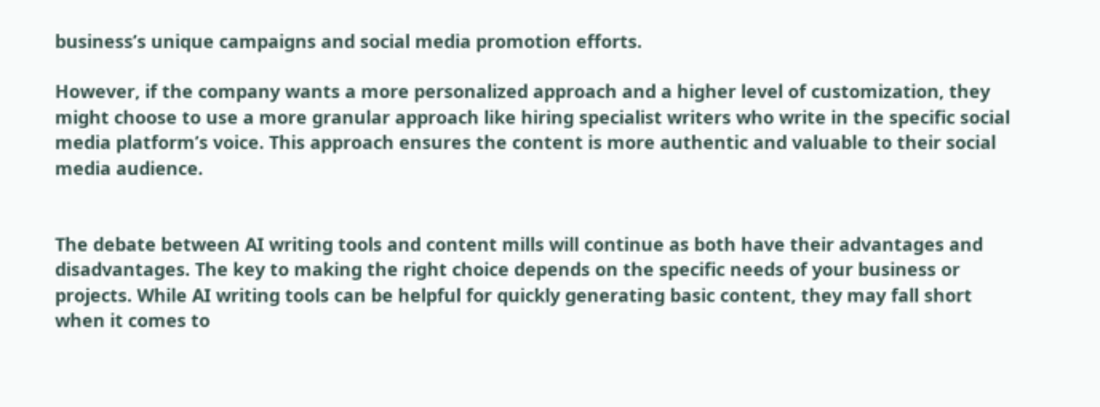business’s unique campaigns and social media promotion efforts.

However, if the company wants a more personalized approach and a higher level of customization, they might choose to use a more granular approach like hiring specialist writers who write in the specific social media platform’s voice. This approach ensures the content is more authentic and valuable to their social media audience.


The debate between AI writing tools and content mills will continue as both have their advantages and disadvantages. The key to making the right choice depends on the specific needs of your business or projects. While AI writing tools can be helpful for quickly generating basic content, they may fall short when it comes to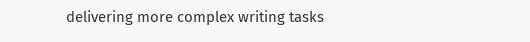delivering more complex writing tasks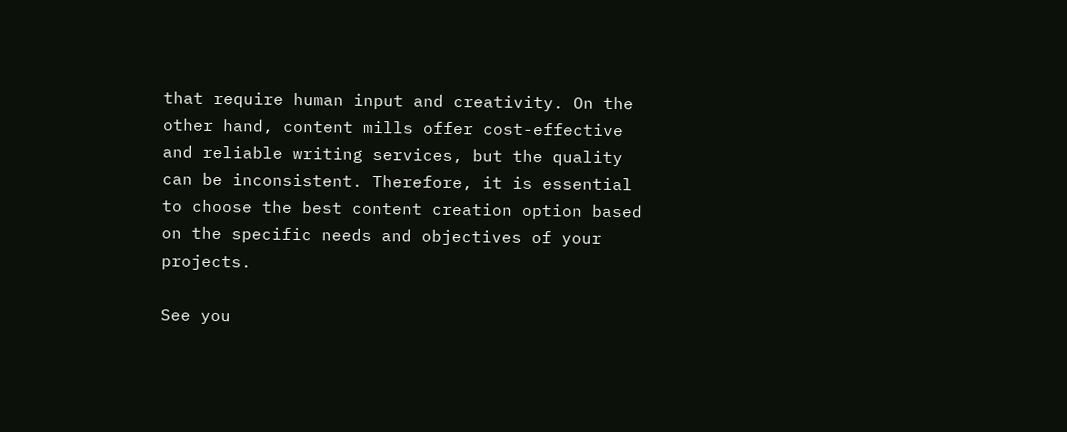that require human input and creativity. On the other hand, content mills offer cost-effective and reliable writing services, but the quality can be inconsistent. Therefore, it is essential to choose the best content creation option based on the specific needs and objectives of your projects.

See you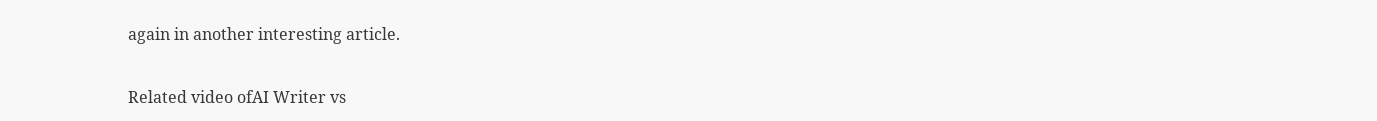again in another interesting article.

Related video ofAI Writer vs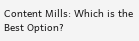Content Mills: Which is the Best Option?